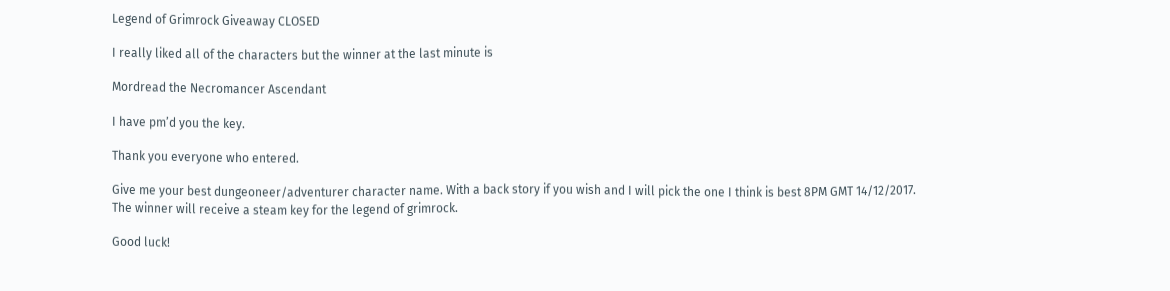Legend of Grimrock Giveaway CLOSED

I really liked all of the characters but the winner at the last minute is

Mordread the Necromancer Ascendant

I have pm’d you the key.

Thank you everyone who entered.

Give me your best dungeoneer/adventurer character name. With a back story if you wish and I will pick the one I think is best 8PM GMT 14/12/2017.
The winner will receive a steam key for the legend of grimrock.

Good luck!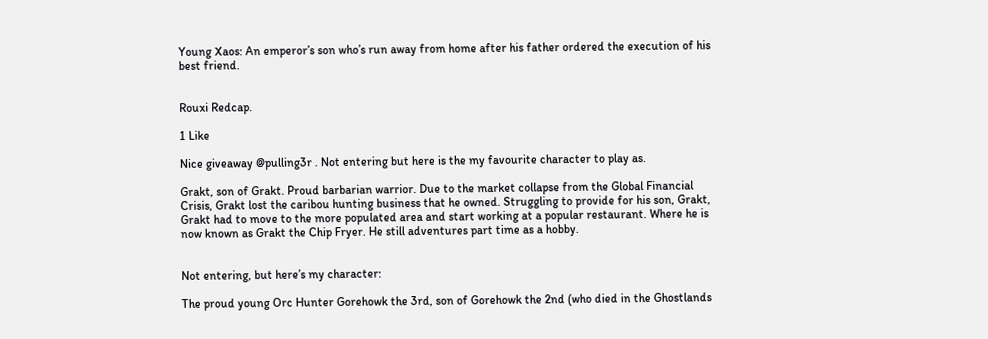Young Xaos: An emperor’s son who’s run away from home after his father ordered the execution of his best friend.


Rouxi Redcap.

1 Like

Nice giveaway @pulling3r . Not entering but here is the my favourite character to play as.

Grakt, son of Grakt. Proud barbarian warrior. Due to the market collapse from the Global Financial Crisis, Grakt lost the caribou hunting business that he owned. Struggling to provide for his son, Grakt, Grakt had to move to the more populated area and start working at a popular restaurant. Where he is now known as Grakt the Chip Fryer. He still adventures part time as a hobby.


Not entering, but here’s my character:

The proud young Orc Hunter Gorehowk the 3rd, son of Gorehowk the 2nd (who died in the Ghostlands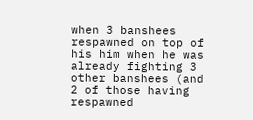when 3 banshees respawned on top of his him when he was already fighting 3 other banshees (and 2 of those having respawned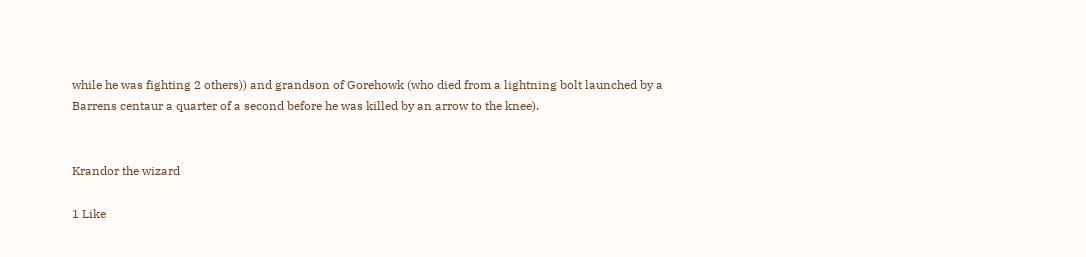while he was fighting 2 others)) and grandson of Gorehowk (who died from a lightning bolt launched by a Barrens centaur a quarter of a second before he was killed by an arrow to the knee).


Krandor the wizard

1 Like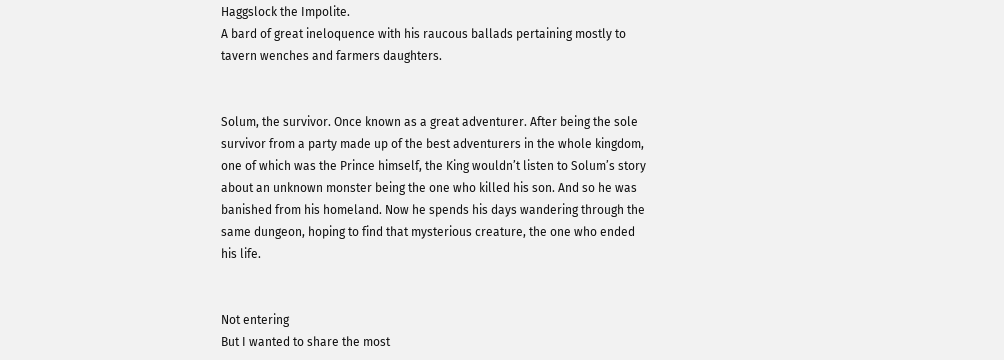Haggslock the Impolite.
A bard of great ineloquence with his raucous ballads pertaining mostly to tavern wenches and farmers daughters.


Solum, the survivor. Once known as a great adventurer. After being the sole survivor from a party made up of the best adventurers in the whole kingdom, one of which was the Prince himself, the King wouldn’t listen to Solum’s story about an unknown monster being the one who killed his son. And so he was banished from his homeland. Now he spends his days wandering through the same dungeon, hoping to find that mysterious creature, the one who ended his life.


Not entering
But I wanted to share the most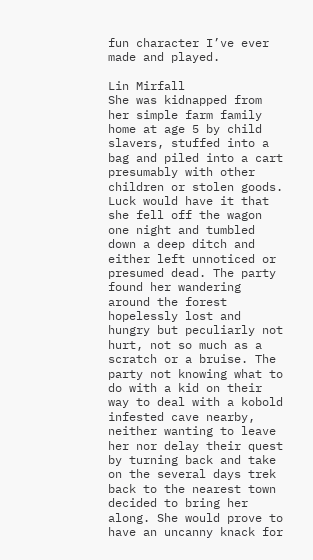fun character I’ve ever made and played.

Lin Mirfall
She was kidnapped from her simple farm family home at age 5 by child slavers, stuffed into a bag and piled into a cart presumably with other children or stolen goods. Luck would have it that she fell off the wagon one night and tumbled down a deep ditch and either left unnoticed or presumed dead. The party found her wandering around the forest hopelessly lost and hungry but peculiarly not hurt, not so much as a scratch or a bruise. The party not knowing what to do with a kid on their way to deal with a kobold infested cave nearby, neither wanting to leave her nor delay their quest by turning back and take on the several days trek back to the nearest town decided to bring her along. She would prove to have an uncanny knack for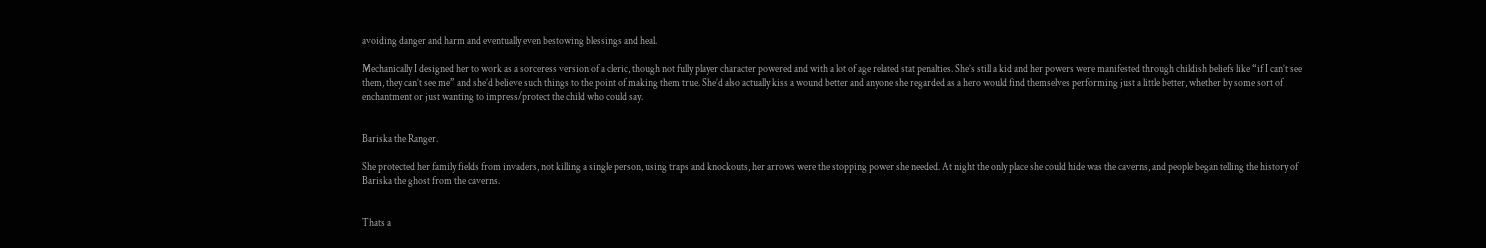avoiding danger and harm and eventually even bestowing blessings and heal.

Mechanically I designed her to work as a sorceress version of a cleric, though not fully player character powered and with a lot of age related stat penalties. She’s still a kid and her powers were manifested through childish beliefs like “if I can’t see them, they can’t see me” and she’d believe such things to the point of making them true. She’d also actually kiss a wound better and anyone she regarded as a hero would find themselves performing just a little better, whether by some sort of enchantment or just wanting to impress/protect the child who could say.


Bariska the Ranger.

She protected her family fields from invaders, not killing a single person, using traps and knockouts, her arrows were the stopping power she needed. At night the only place she could hide was the caverns, and people began telling the history of Bariska the ghost from the caverns.


Thats a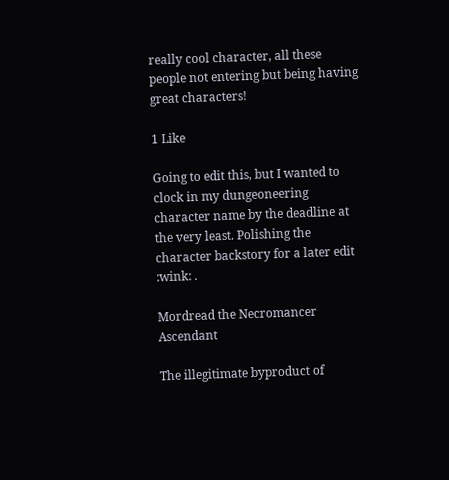really cool character, all these people not entering but being having great characters!

1 Like

Going to edit this, but I wanted to clock in my dungeoneering character name by the deadline at the very least. Polishing the character backstory for a later edit :wink: .

Mordread the Necromancer Ascendant

The illegitimate byproduct of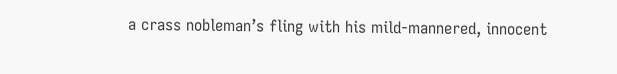a crass nobleman’s fling with his mild-mannered, innocent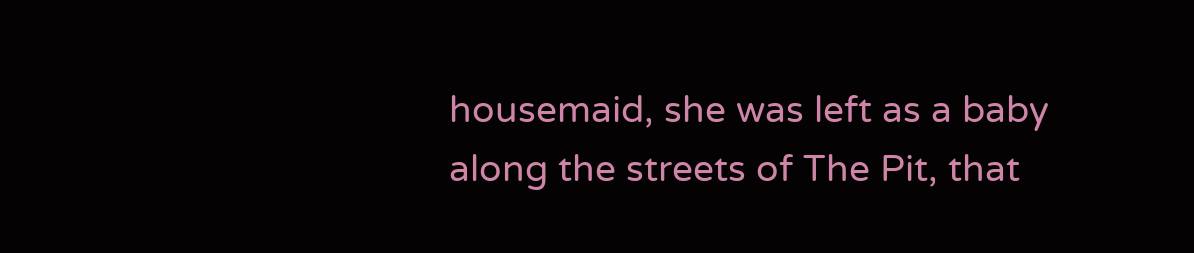housemaid, she was left as a baby along the streets of The Pit, that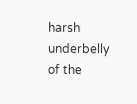harsh underbelly of the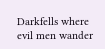Darkfells where evil men wander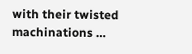with their twisted machinations …